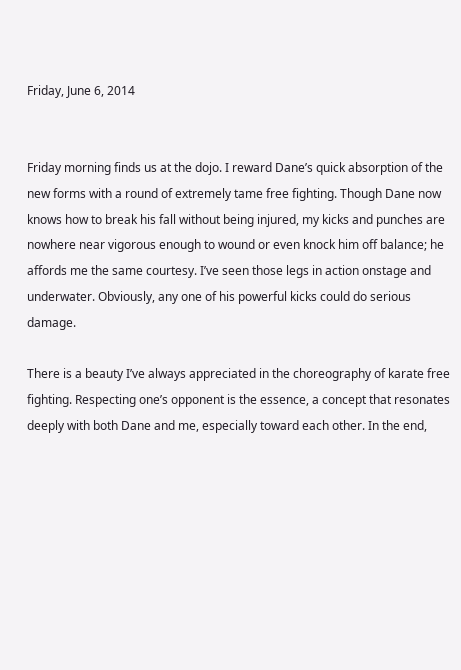Friday, June 6, 2014


Friday morning finds us at the dojo. I reward Dane’s quick absorption of the new forms with a round of extremely tame free fighting. Though Dane now knows how to break his fall without being injured, my kicks and punches are nowhere near vigorous enough to wound or even knock him off balance; he affords me the same courtesy. I’ve seen those legs in action onstage and underwater. Obviously, any one of his powerful kicks could do serious damage.

There is a beauty I’ve always appreciated in the choreography of karate free fighting. Respecting one’s opponent is the essence, a concept that resonates deeply with both Dane and me, especially toward each other. In the end,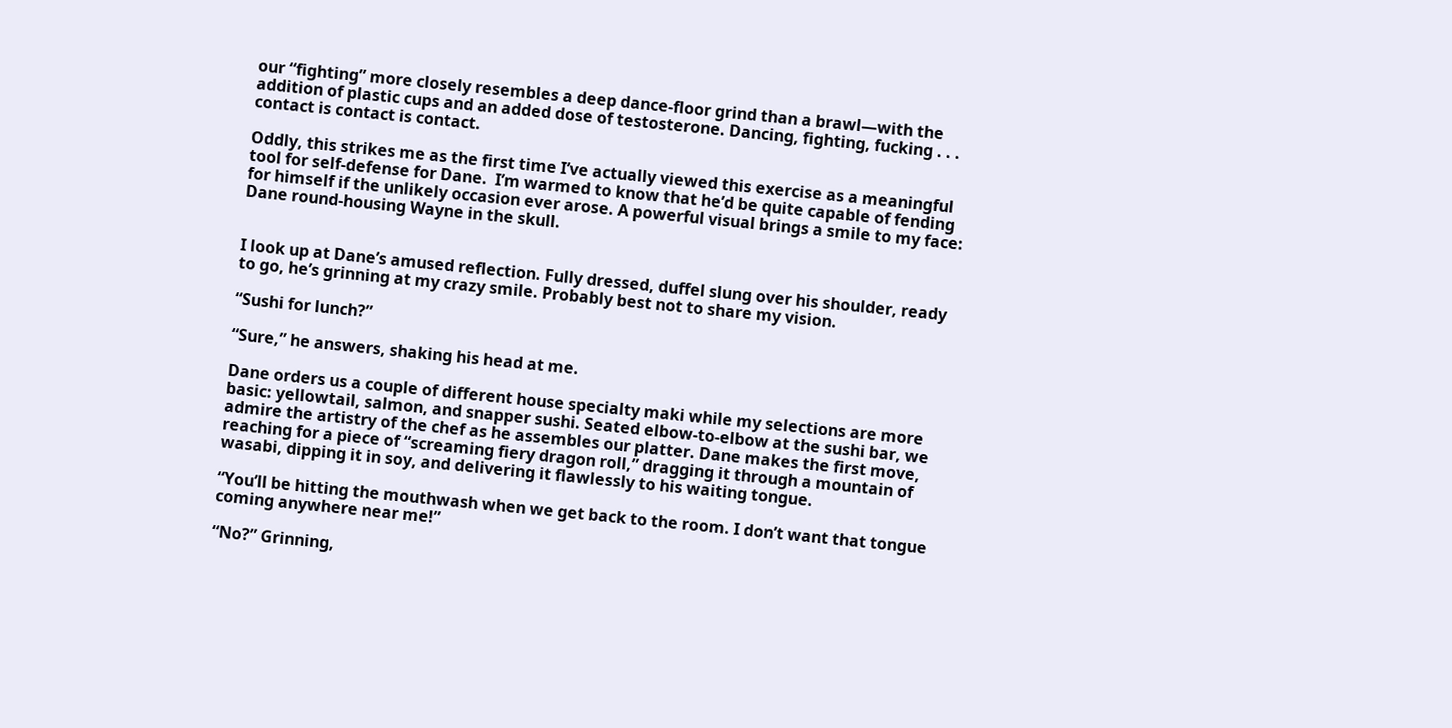our “fighting” more closely resembles a deep dance-floor grind than a brawl—with the addition of plastic cups and an added dose of testosterone. Dancing, fighting, fucking . . . contact is contact is contact.

Oddly, this strikes me as the first time I’ve actually viewed this exercise as a meaningful tool for self-defense for Dane.  I’m warmed to know that he’d be quite capable of fending for himself if the unlikely occasion ever arose. A powerful visual brings a smile to my face: Dane round-housing Wayne in the skull.


I look up at Dane’s amused reflection. Fully dressed, duffel slung over his shoulder, ready to go, he’s grinning at my crazy smile. Probably best not to share my vision.

“Sushi for lunch?”

“Sure,” he answers, shaking his head at me.

Dane orders us a couple of different house specialty maki while my selections are more basic: yellowtail, salmon, and snapper sushi. Seated elbow-to-elbow at the sushi bar, we admire the artistry of the chef as he assembles our platter. Dane makes the first move, reaching for a piece of “screaming fiery dragon roll,” dragging it through a mountain of wasabi, dipping it in soy, and delivering it flawlessly to his waiting tongue.

“You’ll be hitting the mouthwash when we get back to the room. I don’t want that tongue coming anywhere near me!”

“No?” Grinning,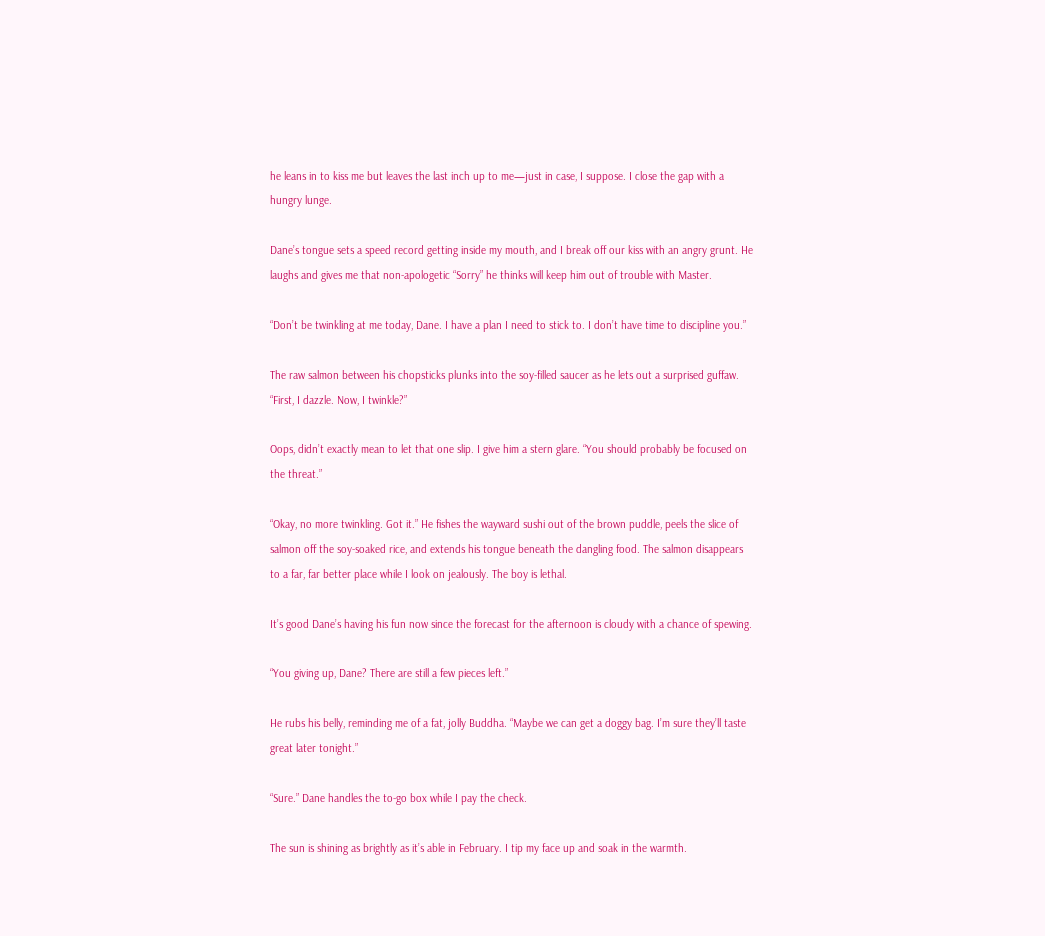he leans in to kiss me but leaves the last inch up to me—just in case, I suppose. I close the gap with a hungry lunge.

Dane’s tongue sets a speed record getting inside my mouth, and I break off our kiss with an angry grunt. He laughs and gives me that non-apologetic “Sorry” he thinks will keep him out of trouble with Master.

“Don’t be twinkling at me today, Dane. I have a plan I need to stick to. I don’t have time to discipline you.”

The raw salmon between his chopsticks plunks into the soy-filled saucer as he lets out a surprised guffaw. “First, I dazzle. Now, I twinkle?”

Oops, didn’t exactly mean to let that one slip. I give him a stern glare. “You should probably be focused on the threat.”

“Okay, no more twinkling. Got it.” He fishes the wayward sushi out of the brown puddle, peels the slice of salmon off the soy-soaked rice, and extends his tongue beneath the dangling food. The salmon disappears to a far, far better place while I look on jealously. The boy is lethal.

It’s good Dane’s having his fun now since the forecast for the afternoon is cloudy with a chance of spewing.

“You giving up, Dane? There are still a few pieces left.”

He rubs his belly, reminding me of a fat, jolly Buddha. “Maybe we can get a doggy bag. I’m sure they’ll taste great later tonight.”

“Sure.” Dane handles the to-go box while I pay the check.

The sun is shining as brightly as it’s able in February. I tip my face up and soak in the warmth.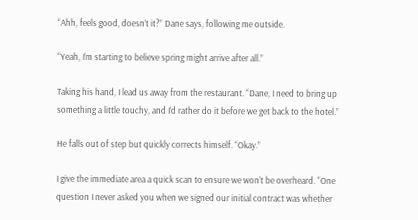“Ahh, feels good, doesn’t it?” Dane says, following me outside.

“Yeah, I’m starting to believe spring might arrive after all.”

Taking his hand, I lead us away from the restaurant. “Dane, I need to bring up something a little touchy, and I’d rather do it before we get back to the hotel.”

He falls out of step but quickly corrects himself. “Okay.”

I give the immediate area a quick scan to ensure we won’t be overheard. “One question I never asked you when we signed our initial contract was whether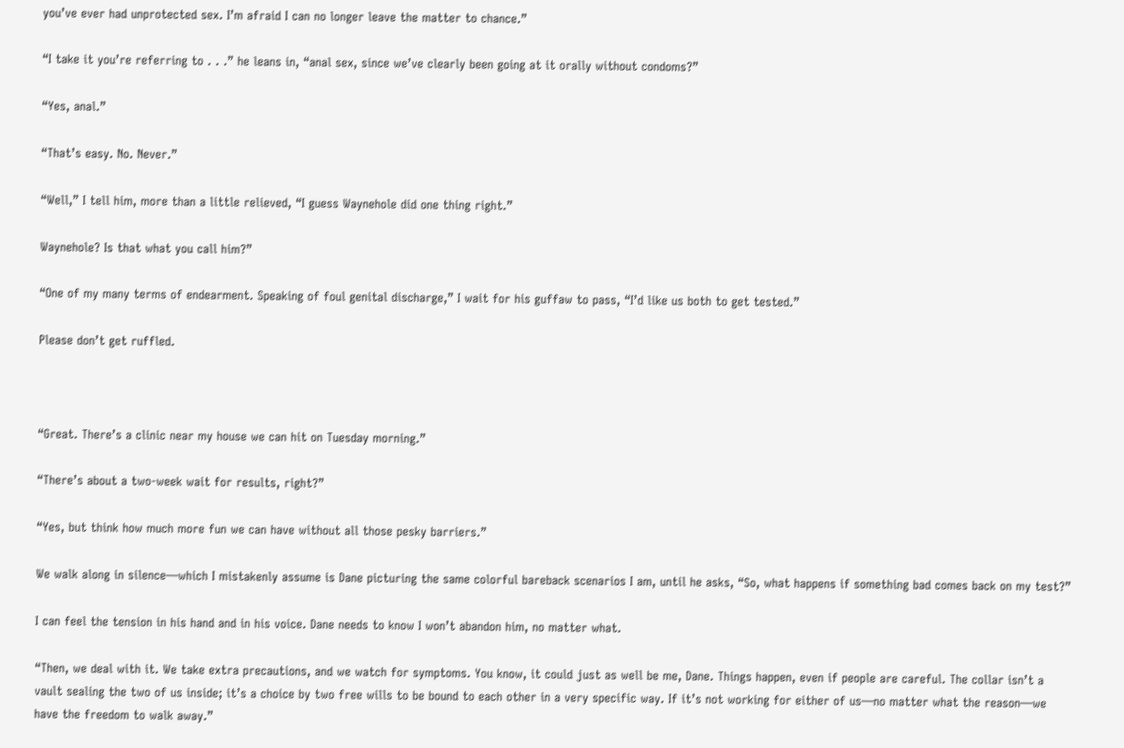you’ve ever had unprotected sex. I’m afraid I can no longer leave the matter to chance.”

“I take it you’re referring to . . .” he leans in, “anal sex, since we’ve clearly been going at it orally without condoms?”

“Yes, anal.”

“That’s easy. No. Never.”

“Well,” I tell him, more than a little relieved, “I guess Waynehole did one thing right.”

Waynehole? Is that what you call him?”

“One of my many terms of endearment. Speaking of foul genital discharge,” I wait for his guffaw to pass, “I’d like us both to get tested.”

Please don’t get ruffled.



“Great. There’s a clinic near my house we can hit on Tuesday morning.”

“There’s about a two-week wait for results, right?”

“Yes, but think how much more fun we can have without all those pesky barriers.”

We walk along in silence—which I mistakenly assume is Dane picturing the same colorful bareback scenarios I am, until he asks, “So, what happens if something bad comes back on my test?”

I can feel the tension in his hand and in his voice. Dane needs to know I won’t abandon him, no matter what.

“Then, we deal with it. We take extra precautions, and we watch for symptoms. You know, it could just as well be me, Dane. Things happen, even if people are careful. The collar isn’t a vault sealing the two of us inside; it’s a choice by two free wills to be bound to each other in a very specific way. If it’s not working for either of us—no matter what the reason—we have the freedom to walk away.”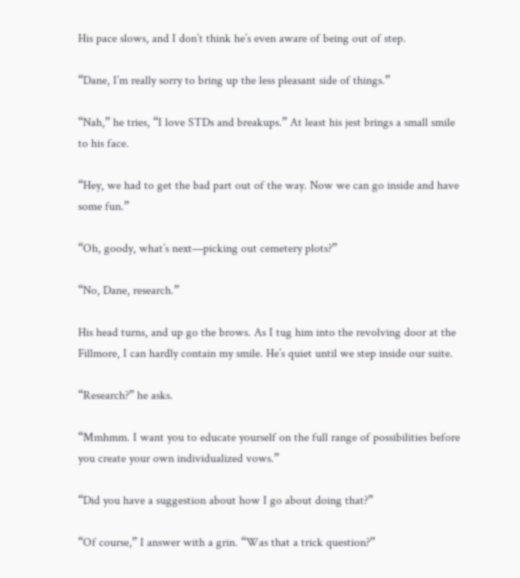His pace slows, and I don’t think he’s even aware of being out of step.

“Dane, I’m really sorry to bring up the less pleasant side of things.”

“Nah,” he tries, “I love STDs and breakups.” At least his jest brings a small smile to his face.

“Hey, we had to get the bad part out of the way. Now we can go inside and have some fun.”

“Oh, goody, what’s next—picking out cemetery plots?”

“No, Dane, research.”

His head turns, and up go the brows. As I tug him into the revolving door at the Fillmore, I can hardly contain my smile. He’s quiet until we step inside our suite.

“Research?” he asks.

“Mmhmm. I want you to educate yourself on the full range of possibilities before you create your own individualized vows.”

“Did you have a suggestion about how I go about doing that?”

“Of course,” I answer with a grin. “Was that a trick question?”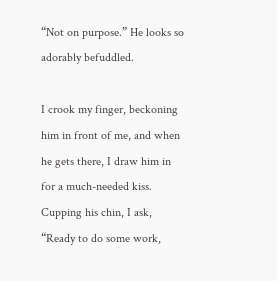“Not on purpose.” He looks so adorably befuddled.

I crook my finger, beckoning him in front of me, and when he gets there, I draw him in for a much-needed kiss. Cupping his chin, I ask, “Ready to do some work,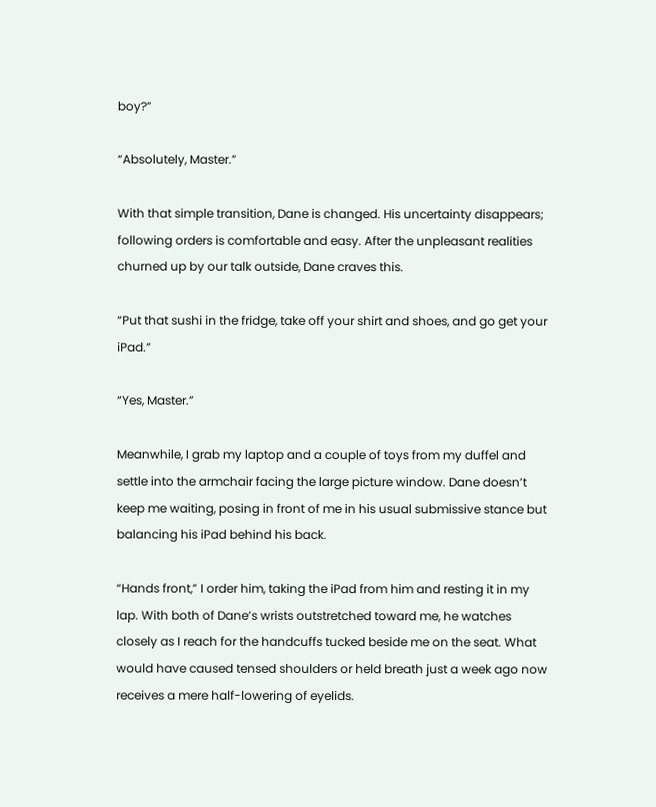boy?”

“Absolutely, Master.”

With that simple transition, Dane is changed. His uncertainty disappears; following orders is comfortable and easy. After the unpleasant realities churned up by our talk outside, Dane craves this.

“Put that sushi in the fridge, take off your shirt and shoes, and go get your iPad.”

“Yes, Master.”

Meanwhile, I grab my laptop and a couple of toys from my duffel and settle into the armchair facing the large picture window. Dane doesn’t keep me waiting, posing in front of me in his usual submissive stance but balancing his iPad behind his back.

“Hands front,” I order him, taking the iPad from him and resting it in my lap. With both of Dane’s wrists outstretched toward me, he watches closely as I reach for the handcuffs tucked beside me on the seat. What would have caused tensed shoulders or held breath just a week ago now receives a mere half-lowering of eyelids.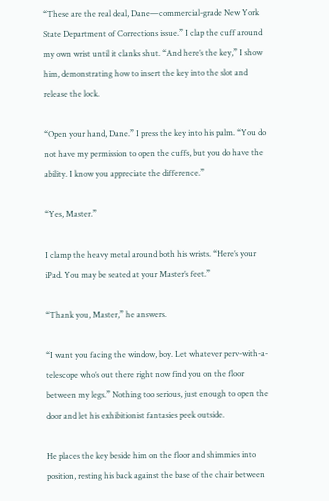“These are the real deal, Dane—commercial-grade New York State Department of Corrections issue.” I clap the cuff around my own wrist until it clanks shut. “And here’s the key,” I show him, demonstrating how to insert the key into the slot and release the lock.

“Open your hand, Dane.” I press the key into his palm. “You do not have my permission to open the cuffs, but you do have the ability. I know you appreciate the difference.”

“Yes, Master.”

I clamp the heavy metal around both his wrists. “Here’s your iPad. You may be seated at your Master’s feet.”

“Thank you, Master,” he answers.

“I want you facing the window, boy. Let whatever perv-with-a-telescope who’s out there right now find you on the floor between my legs.” Nothing too serious, just enough to open the door and let his exhibitionist fantasies peek outside.

He places the key beside him on the floor and shimmies into position, resting his back against the base of the chair between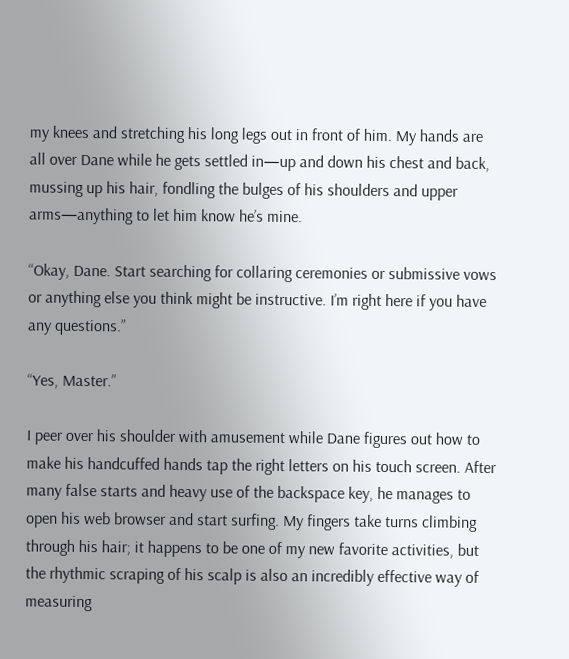my knees and stretching his long legs out in front of him. My hands are all over Dane while he gets settled in—up and down his chest and back, mussing up his hair, fondling the bulges of his shoulders and upper arms—anything to let him know he’s mine.

“Okay, Dane. Start searching for collaring ceremonies or submissive vows or anything else you think might be instructive. I’m right here if you have any questions.”

“Yes, Master.”

I peer over his shoulder with amusement while Dane figures out how to make his handcuffed hands tap the right letters on his touch screen. After many false starts and heavy use of the backspace key, he manages to open his web browser and start surfing. My fingers take turns climbing through his hair; it happens to be one of my new favorite activities, but the rhythmic scraping of his scalp is also an incredibly effective way of measuring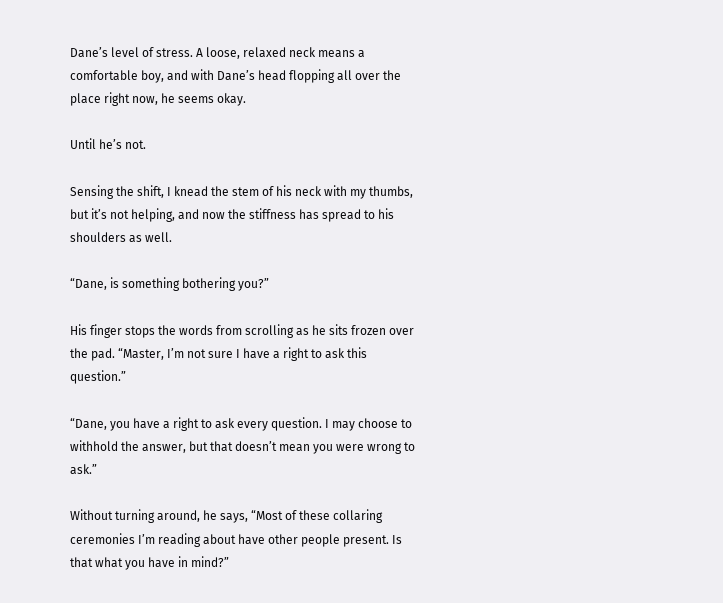Dane’s level of stress. A loose, relaxed neck means a comfortable boy, and with Dane’s head flopping all over the place right now, he seems okay.

Until he’s not.

Sensing the shift, I knead the stem of his neck with my thumbs, but it’s not helping, and now the stiffness has spread to his shoulders as well.

“Dane, is something bothering you?”

His finger stops the words from scrolling as he sits frozen over the pad. “Master, I’m not sure I have a right to ask this question.”

“Dane, you have a right to ask every question. I may choose to withhold the answer, but that doesn’t mean you were wrong to ask.”

Without turning around, he says, “Most of these collaring ceremonies I’m reading about have other people present. Is that what you have in mind?”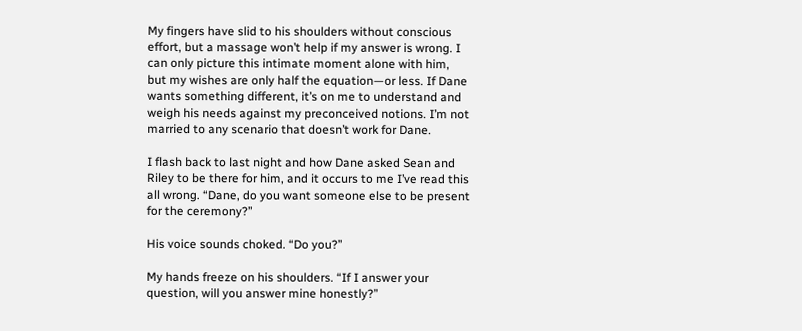My fingers have slid to his shoulders without conscious effort, but a massage won’t help if my answer is wrong. I can only picture this intimate moment alone with him, but my wishes are only half the equation—or less. If Dane wants something different, it’s on me to understand and weigh his needs against my preconceived notions. I’m not married to any scenario that doesn’t work for Dane.

I flash back to last night and how Dane asked Sean and Riley to be there for him, and it occurs to me I’ve read this all wrong. “Dane, do you want someone else to be present for the ceremony?”

His voice sounds choked. “Do you?”

My hands freeze on his shoulders. “If I answer your question, will you answer mine honestly?”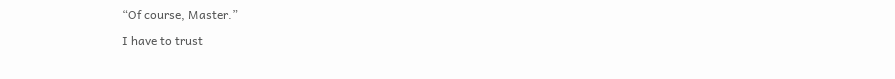“Of course, Master.”

I have to trust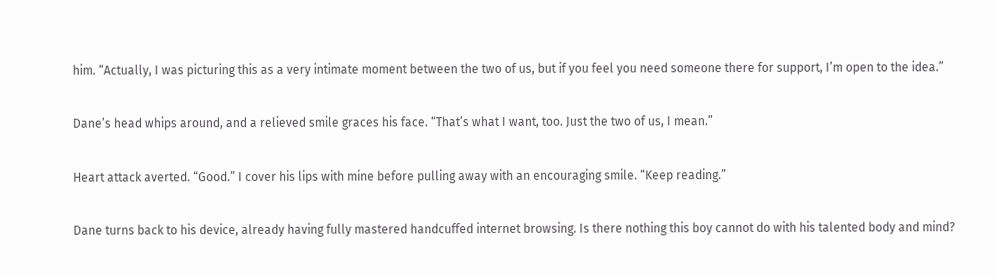him. “Actually, I was picturing this as a very intimate moment between the two of us, but if you feel you need someone there for support, I’m open to the idea.”

Dane’s head whips around, and a relieved smile graces his face. “That’s what I want, too. Just the two of us, I mean.”

Heart attack averted. “Good.” I cover his lips with mine before pulling away with an encouraging smile. “Keep reading.”

Dane turns back to his device, already having fully mastered handcuffed internet browsing. Is there nothing this boy cannot do with his talented body and mind?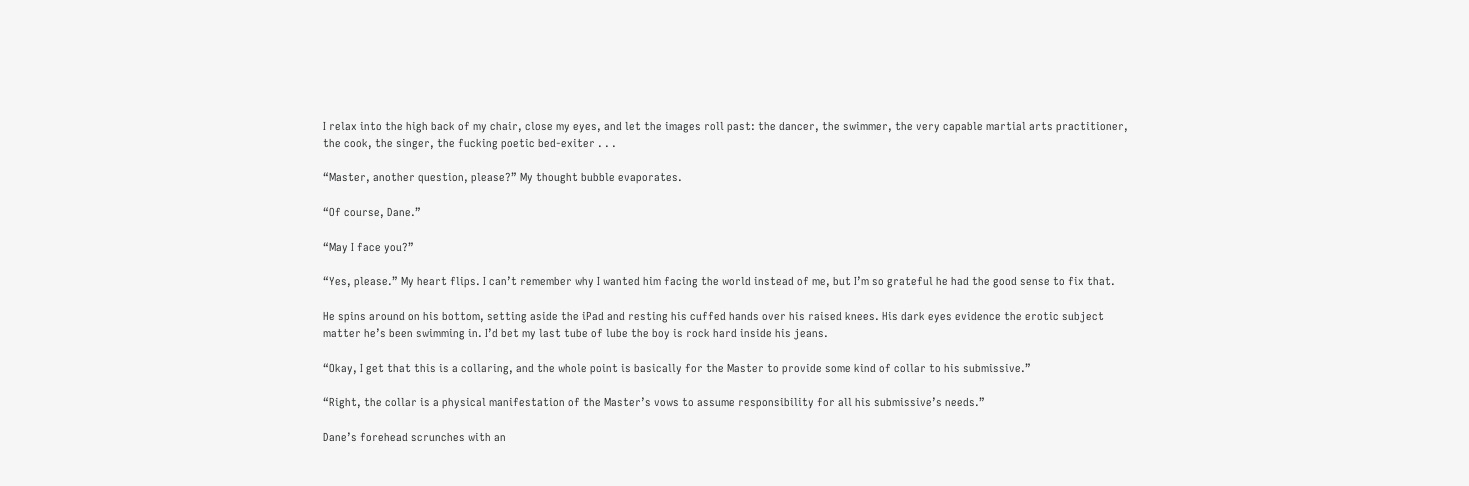I relax into the high back of my chair, close my eyes, and let the images roll past: the dancer, the swimmer, the very capable martial arts practitioner, the cook, the singer, the fucking poetic bed-exiter . . .

“Master, another question, please?” My thought bubble evaporates.

“Of course, Dane.”

“May I face you?”

“Yes, please.” My heart flips. I can’t remember why I wanted him facing the world instead of me, but I’m so grateful he had the good sense to fix that.

He spins around on his bottom, setting aside the iPad and resting his cuffed hands over his raised knees. His dark eyes evidence the erotic subject matter he’s been swimming in. I’d bet my last tube of lube the boy is rock hard inside his jeans.

“Okay, I get that this is a collaring, and the whole point is basically for the Master to provide some kind of collar to his submissive.”

“Right, the collar is a physical manifestation of the Master’s vows to assume responsibility for all his submissive’s needs.”

Dane’s forehead scrunches with an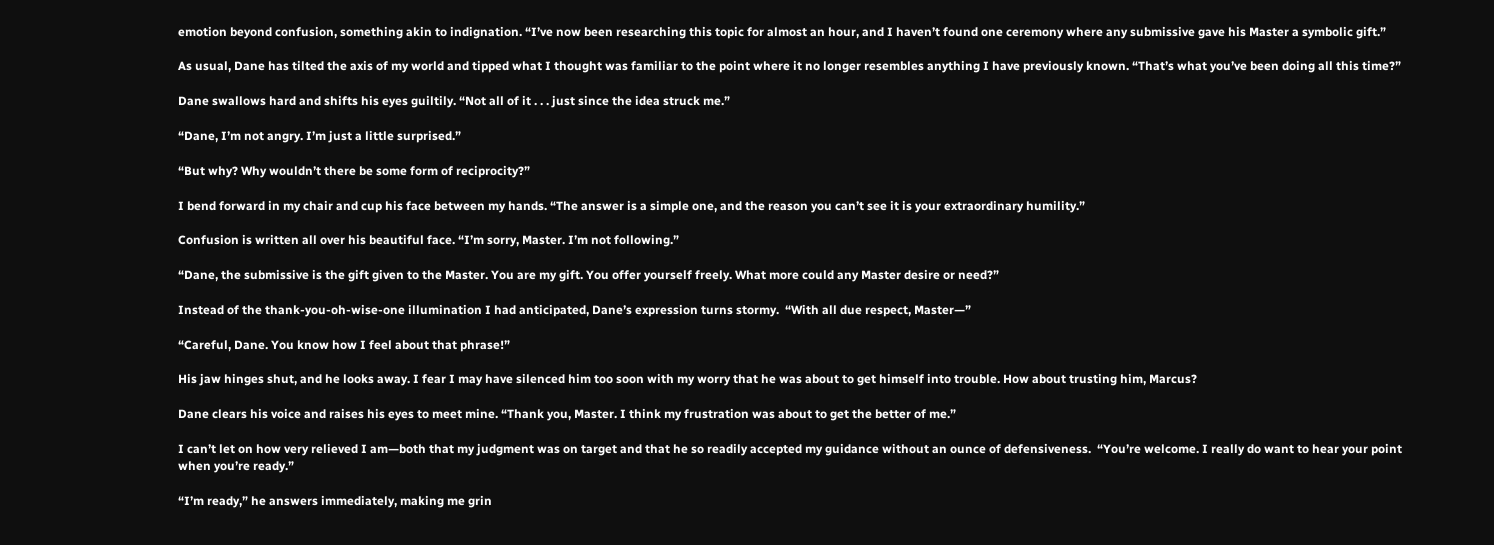emotion beyond confusion, something akin to indignation. “I’ve now been researching this topic for almost an hour, and I haven’t found one ceremony where any submissive gave his Master a symbolic gift.”

As usual, Dane has tilted the axis of my world and tipped what I thought was familiar to the point where it no longer resembles anything I have previously known. “That’s what you’ve been doing all this time?”

Dane swallows hard and shifts his eyes guiltily. “Not all of it . . . just since the idea struck me.”

“Dane, I’m not angry. I’m just a little surprised.”

“But why? Why wouldn’t there be some form of reciprocity?”

I bend forward in my chair and cup his face between my hands. “The answer is a simple one, and the reason you can’t see it is your extraordinary humility.”

Confusion is written all over his beautiful face. “I’m sorry, Master. I’m not following.”

“Dane, the submissive is the gift given to the Master. You are my gift. You offer yourself freely. What more could any Master desire or need?”

Instead of the thank-you-oh-wise-one illumination I had anticipated, Dane’s expression turns stormy.  “With all due respect, Master—”

“Careful, Dane. You know how I feel about that phrase!”

His jaw hinges shut, and he looks away. I fear I may have silenced him too soon with my worry that he was about to get himself into trouble. How about trusting him, Marcus?

Dane clears his voice and raises his eyes to meet mine. “Thank you, Master. I think my frustration was about to get the better of me.”

I can’t let on how very relieved I am—both that my judgment was on target and that he so readily accepted my guidance without an ounce of defensiveness.  “You’re welcome. I really do want to hear your point when you’re ready.”

“I’m ready,” he answers immediately, making me grin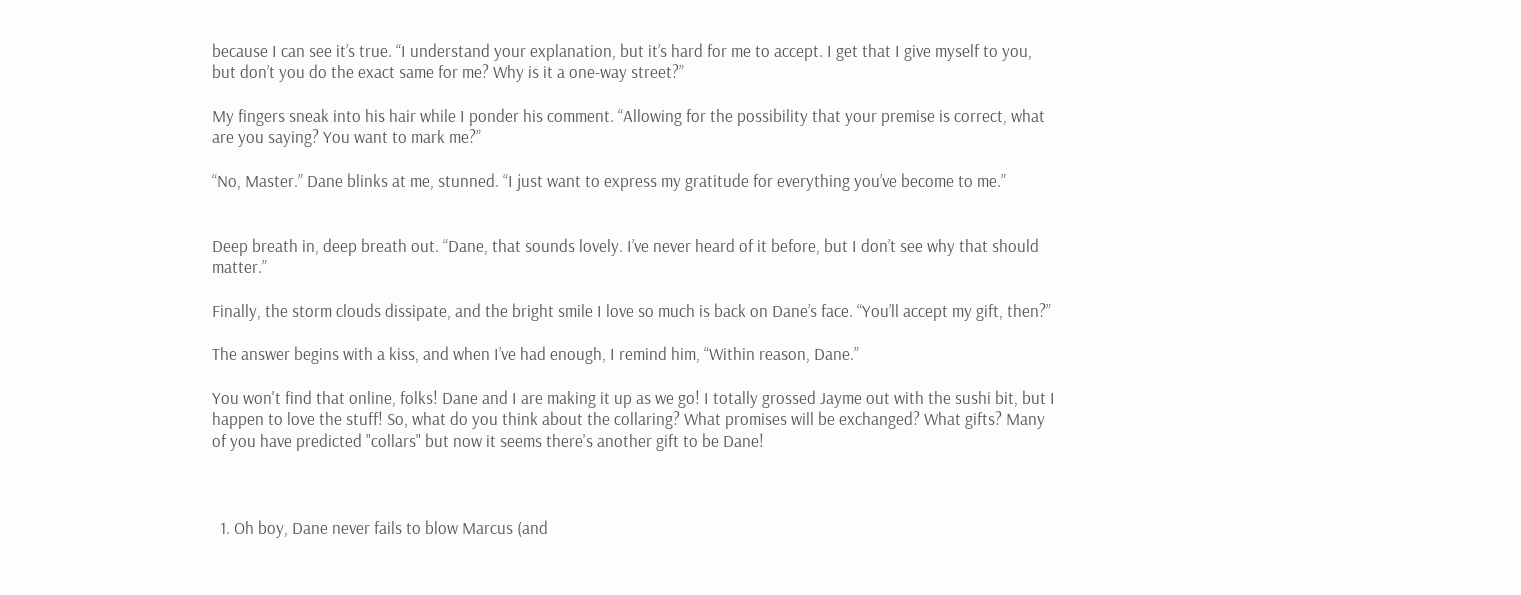because I can see it’s true. “I understand your explanation, but it’s hard for me to accept. I get that I give myself to you, but don’t you do the exact same for me? Why is it a one-way street?”

My fingers sneak into his hair while I ponder his comment. “Allowing for the possibility that your premise is correct, what are you saying? You want to mark me?”

“No, Master.” Dane blinks at me, stunned. “I just want to express my gratitude for everything you’ve become to me.”


Deep breath in, deep breath out. “Dane, that sounds lovely. I’ve never heard of it before, but I don’t see why that should matter.”

Finally, the storm clouds dissipate, and the bright smile I love so much is back on Dane’s face. “You’ll accept my gift, then?”

The answer begins with a kiss, and when I’ve had enough, I remind him, “Within reason, Dane.”

You won't find that online, folks! Dane and I are making it up as we go! I totally grossed Jayme out with the sushi bit, but I happen to love the stuff! So, what do you think about the collaring? What promises will be exchanged? What gifts? Many of you have predicted "collars" but now it seems there's another gift to be Dane!



  1. Oh boy, Dane never fails to blow Marcus (and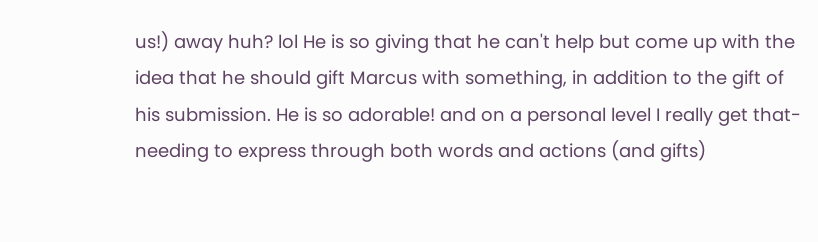us!) away huh? lol He is so giving that he can't help but come up with the idea that he should gift Marcus with something, in addition to the gift of his submission. He is so adorable! and on a personal level I really get that- needing to express through both words and actions (and gifts)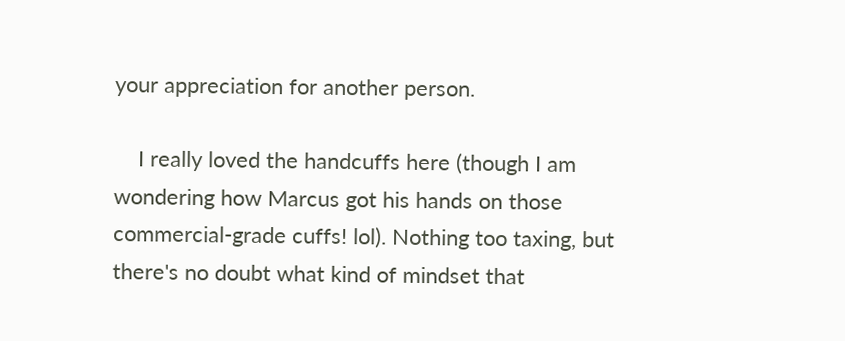your appreciation for another person.

    I really loved the handcuffs here (though I am wondering how Marcus got his hands on those commercial-grade cuffs! lol). Nothing too taxing, but there's no doubt what kind of mindset that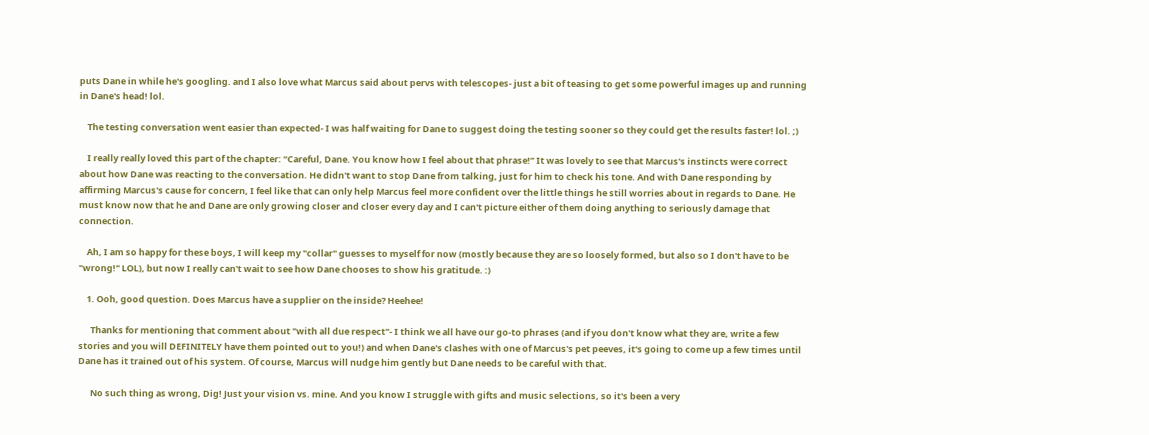puts Dane in while he's googling. and I also love what Marcus said about pervs with telescopes- just a bit of teasing to get some powerful images up and running in Dane's head! lol.

    The testing conversation went easier than expected- I was half waiting for Dane to suggest doing the testing sooner so they could get the results faster! lol. ;)

    I really really loved this part of the chapter: “Careful, Dane. You know how I feel about that phrase!” It was lovely to see that Marcus's instincts were correct about how Dane was reacting to the conversation. He didn't want to stop Dane from talking, just for him to check his tone. And with Dane responding by affirming Marcus's cause for concern, I feel like that can only help Marcus feel more confident over the little things he still worries about in regards to Dane. He must know now that he and Dane are only growing closer and closer every day and I can't picture either of them doing anything to seriously damage that connection.

    Ah, I am so happy for these boys, I will keep my "collar" guesses to myself for now (mostly because they are so loosely formed, but also so I don't have to be "wrong!" LOL), but now I really can't wait to see how Dane chooses to show his gratitude. :)

    1. Ooh, good question. Does Marcus have a supplier on the inside? Heehee!

      Thanks for mentioning that comment about "with all due respect"- I think we all have our go-to phrases (and if you don't know what they are, write a few stories and you will DEFINITELY have them pointed out to you!) and when Dane's clashes with one of Marcus's pet peeves, it's going to come up a few times until Dane has it trained out of his system. Of course, Marcus will nudge him gently but Dane needs to be careful with that.

      No such thing as wrong, Dig! Just your vision vs. mine. And you know I struggle with gifts and music selections, so it's been a very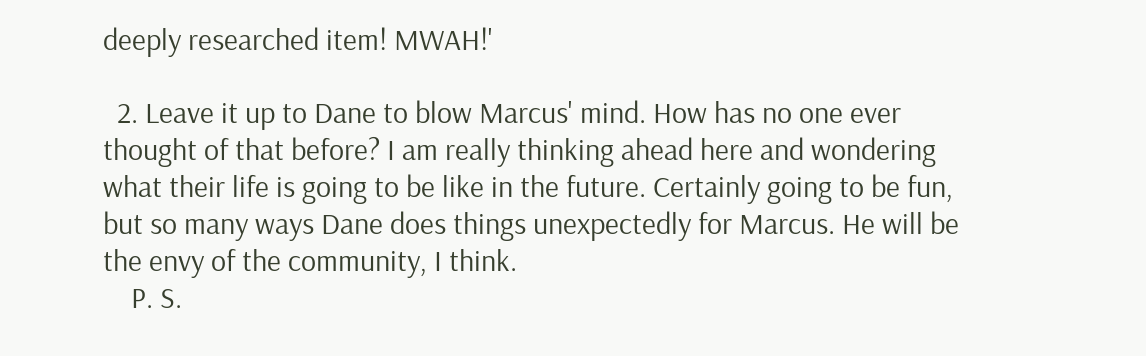deeply researched item! MWAH!'

  2. Leave it up to Dane to blow Marcus' mind. How has no one ever thought of that before? I am really thinking ahead here and wondering what their life is going to be like in the future. Certainly going to be fun, but so many ways Dane does things unexpectedly for Marcus. He will be the envy of the community, I think.
    P. S.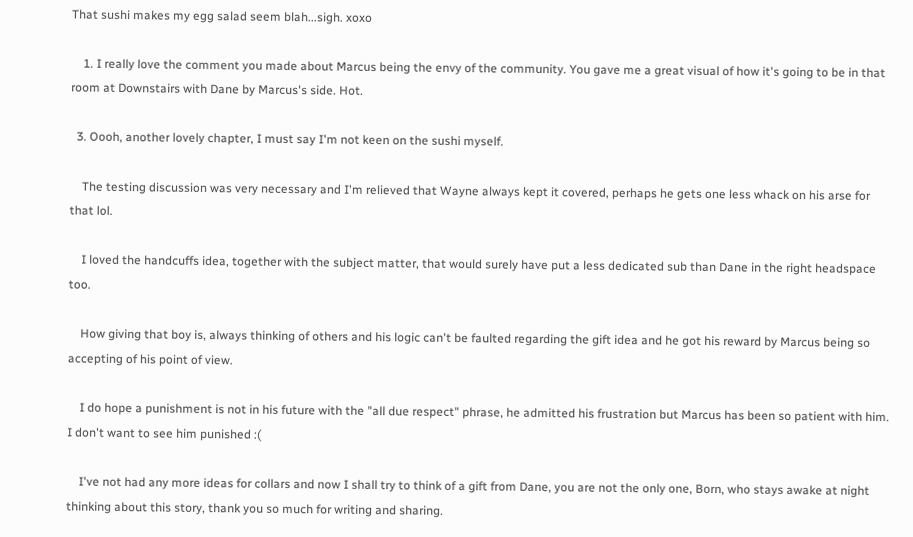That sushi makes my egg salad seem blah...sigh. xoxo

    1. I really love the comment you made about Marcus being the envy of the community. You gave me a great visual of how it's going to be in that room at Downstairs with Dane by Marcus's side. Hot.

  3. Oooh, another lovely chapter, I must say I'm not keen on the sushi myself.

    The testing discussion was very necessary and I'm relieved that Wayne always kept it covered, perhaps he gets one less whack on his arse for that lol.

    I loved the handcuffs idea, together with the subject matter, that would surely have put a less dedicated sub than Dane in the right headspace too.

    How giving that boy is, always thinking of others and his logic can't be faulted regarding the gift idea and he got his reward by Marcus being so accepting of his point of view.

    I do hope a punishment is not in his future with the "all due respect" phrase, he admitted his frustration but Marcus has been so patient with him. I don't want to see him punished :(

    I've not had any more ideas for collars and now I shall try to think of a gift from Dane, you are not the only one, Born, who stays awake at night thinking about this story, thank you so much for writing and sharing.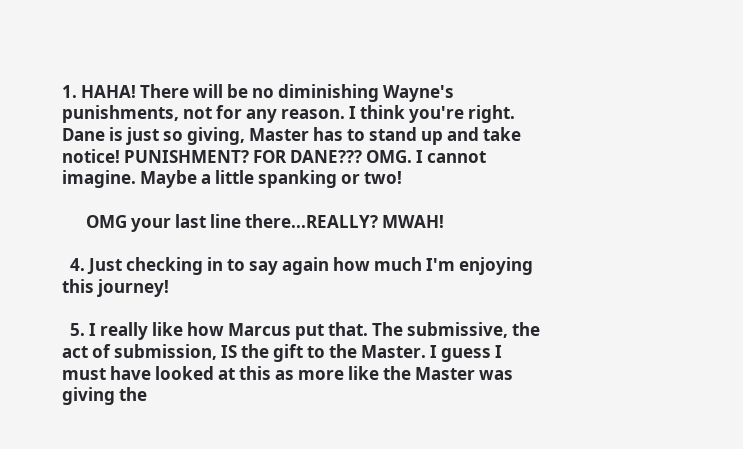1. HAHA! There will be no diminishing Wayne's punishments, not for any reason. I think you're right. Dane is just so giving, Master has to stand up and take notice! PUNISHMENT? FOR DANE??? OMG. I cannot imagine. Maybe a little spanking or two!

      OMG your last line there...REALLY? MWAH!

  4. Just checking in to say again how much I'm enjoying this journey!

  5. I really like how Marcus put that. The submissive, the act of submission, IS the gift to the Master. I guess I must have looked at this as more like the Master was giving the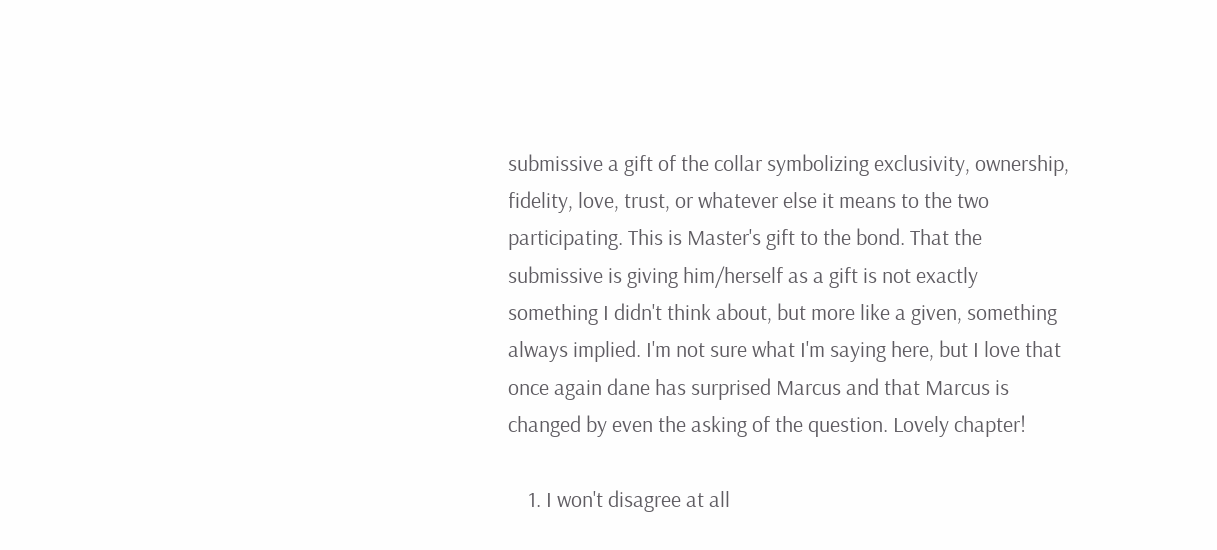submissive a gift of the collar symbolizing exclusivity, ownership, fidelity, love, trust, or whatever else it means to the two participating. This is Master's gift to the bond. That the submissive is giving him/herself as a gift is not exactly something I didn't think about, but more like a given, something always implied. I'm not sure what I'm saying here, but I love that once again dane has surprised Marcus and that Marcus is changed by even the asking of the question. Lovely chapter!

    1. I won't disagree at all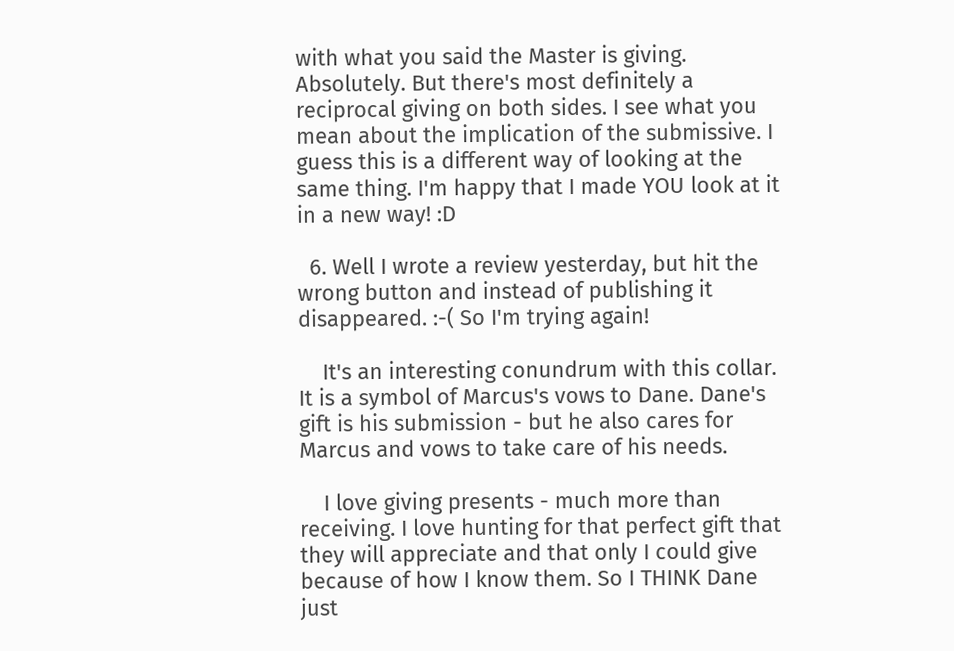with what you said the Master is giving. Absolutely. But there's most definitely a reciprocal giving on both sides. I see what you mean about the implication of the submissive. I guess this is a different way of looking at the same thing. I'm happy that I made YOU look at it in a new way! :D

  6. Well I wrote a review yesterday, but hit the wrong button and instead of publishing it disappeared. :-( So I'm trying again!

    It's an interesting conundrum with this collar. It is a symbol of Marcus's vows to Dane. Dane's gift is his submission - but he also cares for Marcus and vows to take care of his needs.

    I love giving presents - much more than receiving. I love hunting for that perfect gift that they will appreciate and that only I could give because of how I know them. So I THINK Dane just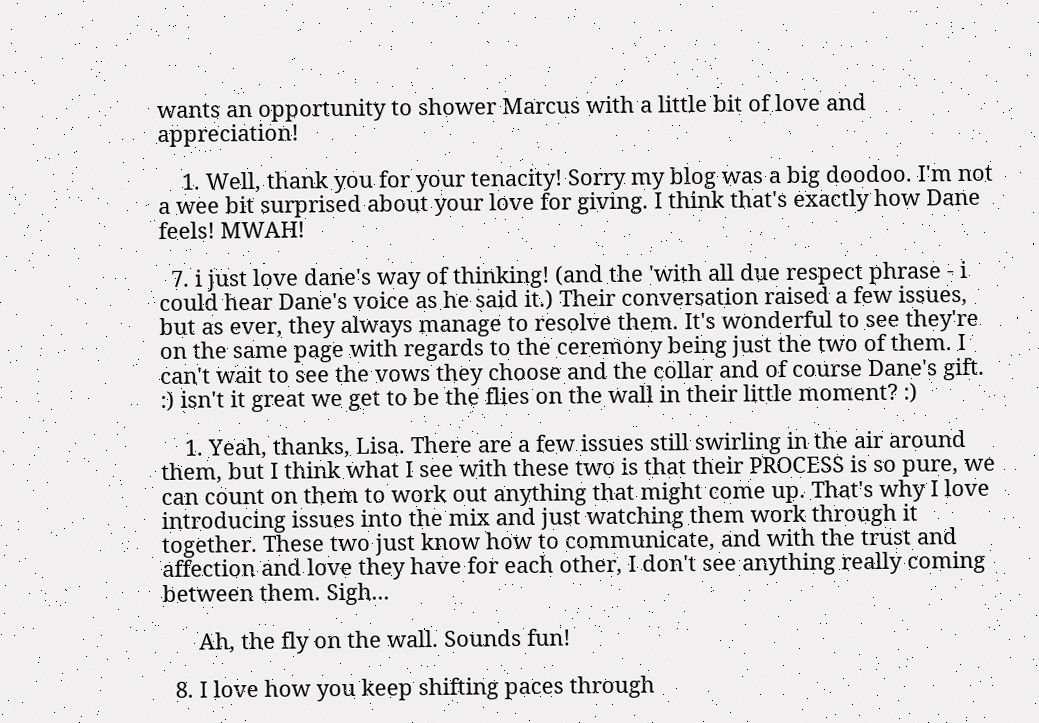wants an opportunity to shower Marcus with a little bit of love and appreciation!

    1. Well, thank you for your tenacity! Sorry my blog was a big doodoo. I'm not a wee bit surprised about your love for giving. I think that's exactly how Dane feels! MWAH!

  7. i just love dane's way of thinking! (and the 'with all due respect phrase - i could hear Dane's voice as he said it.) Their conversation raised a few issues, but as ever, they always manage to resolve them. It's wonderful to see they're on the same page with regards to the ceremony being just the two of them. I can't wait to see the vows they choose and the collar and of course Dane's gift. :) isn't it great we get to be the flies on the wall in their little moment? :)

    1. Yeah, thanks, Lisa. There are a few issues still swirling in the air around them, but I think what I see with these two is that their PROCESS is so pure, we can count on them to work out anything that might come up. That's why I love introducing issues into the mix and just watching them work through it together. These two just know how to communicate, and with the trust and affection and love they have for each other, I don't see anything really coming between them. Sigh...

      Ah, the fly on the wall. Sounds fun!

  8. I love how you keep shifting paces through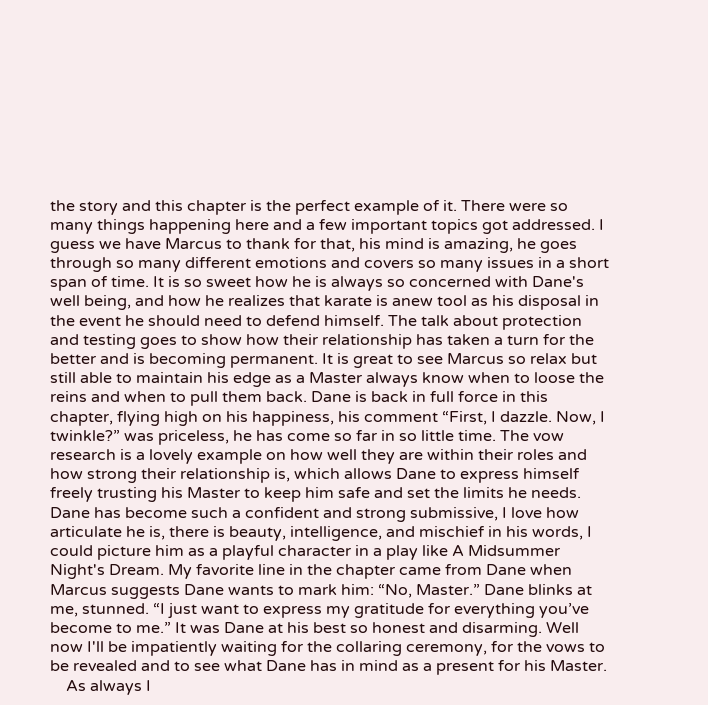the story and this chapter is the perfect example of it. There were so many things happening here and a few important topics got addressed. I guess we have Marcus to thank for that, his mind is amazing, he goes through so many different emotions and covers so many issues in a short span of time. It is so sweet how he is always so concerned with Dane's well being, and how he realizes that karate is anew tool as his disposal in the event he should need to defend himself. The talk about protection and testing goes to show how their relationship has taken a turn for the better and is becoming permanent. It is great to see Marcus so relax but still able to maintain his edge as a Master always know when to loose the reins and when to pull them back. Dane is back in full force in this chapter, flying high on his happiness, his comment “First, I dazzle. Now, I twinkle?” was priceless, he has come so far in so little time. The vow research is a lovely example on how well they are within their roles and how strong their relationship is, which allows Dane to express himself freely trusting his Master to keep him safe and set the limits he needs. Dane has become such a confident and strong submissive, I love how articulate he is, there is beauty, intelligence, and mischief in his words, I could picture him as a playful character in a play like A Midsummer Night's Dream. My favorite line in the chapter came from Dane when Marcus suggests Dane wants to mark him: “No, Master.” Dane blinks at me, stunned. “I just want to express my gratitude for everything you’ve become to me.” It was Dane at his best so honest and disarming. Well now I'll be impatiently waiting for the collaring ceremony, for the vows to be revealed and to see what Dane has in mind as a present for his Master.
    As always I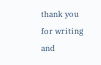thank you for writing and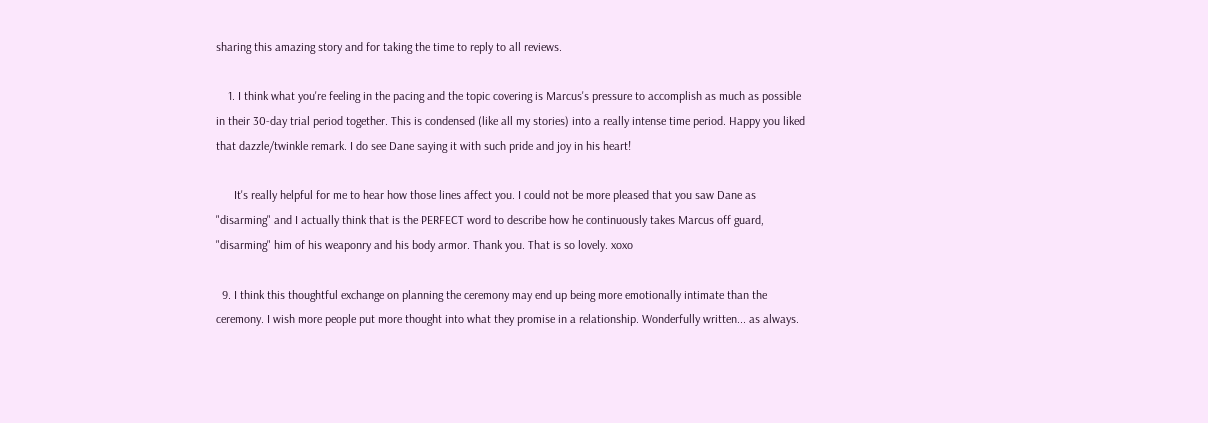sharing this amazing story and for taking the time to reply to all reviews.

    1. I think what you're feeling in the pacing and the topic covering is Marcus's pressure to accomplish as much as possible in their 30-day trial period together. This is condensed (like all my stories) into a really intense time period. Happy you liked that dazzle/twinkle remark. I do see Dane saying it with such pride and joy in his heart!

      It's really helpful for me to hear how those lines affect you. I could not be more pleased that you saw Dane as "disarming" and I actually think that is the PERFECT word to describe how he continuously takes Marcus off guard, "disarming" him of his weaponry and his body armor. Thank you. That is so lovely. xoxo

  9. I think this thoughtful exchange on planning the ceremony may end up being more emotionally intimate than the ceremony. I wish more people put more thought into what they promise in a relationship. Wonderfully written... as always.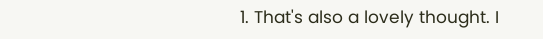1. That's also a lovely thought. I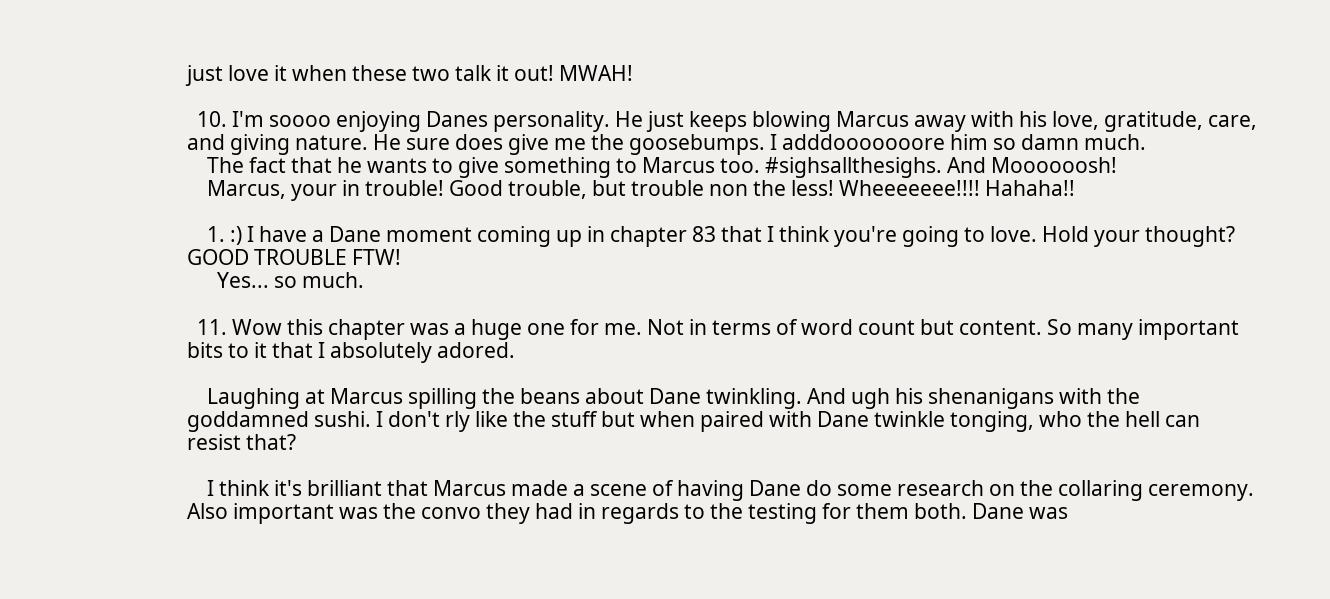just love it when these two talk it out! MWAH!

  10. I'm soooo enjoying Danes personality. He just keeps blowing Marcus away with his love, gratitude, care, and giving nature. He sure does give me the goosebumps. I adddooooooore him so damn much.
    The fact that he wants to give something to Marcus too. #sighsallthesighs. And Moooooosh!
    Marcus, your in trouble! Good trouble, but trouble non the less! Wheeeeeee!!!! Hahaha!!

    1. :) I have a Dane moment coming up in chapter 83 that I think you're going to love. Hold your thought? GOOD TROUBLE FTW!
      Yes... so much.

  11. Wow this chapter was a huge one for me. Not in terms of word count but content. So many important bits to it that I absolutely adored.

    Laughing at Marcus spilling the beans about Dane twinkling. And ugh his shenanigans with the goddamned sushi. I don't rly like the stuff but when paired with Dane twinkle tonging, who the hell can resist that?

    I think it's brilliant that Marcus made a scene of having Dane do some research on the collaring ceremony. Also important was the convo they had in regards to the testing for them both. Dane was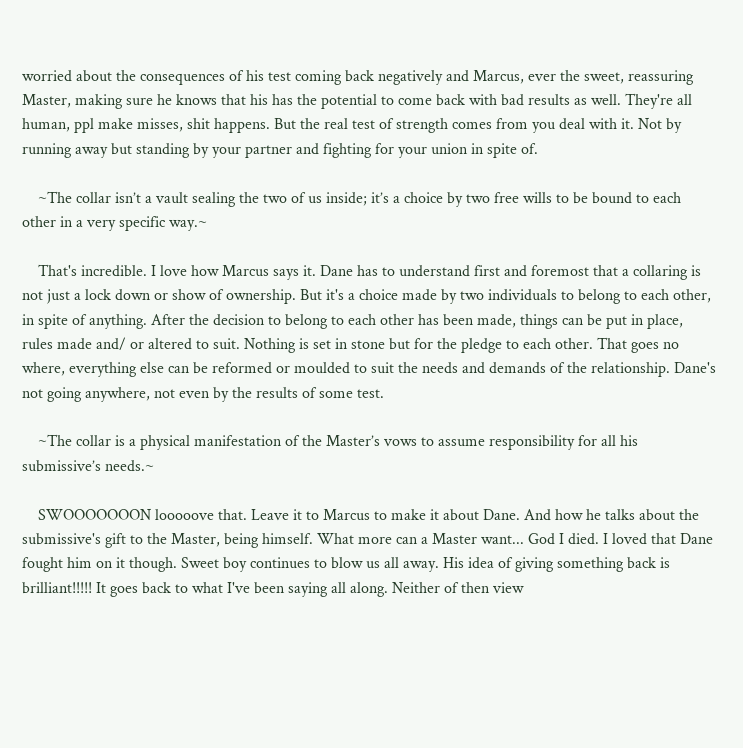worried about the consequences of his test coming back negatively and Marcus, ever the sweet, reassuring Master, making sure he knows that his has the potential to come back with bad results as well. They're all human, ppl make misses, shit happens. But the real test of strength comes from you deal with it. Not by running away but standing by your partner and fighting for your union in spite of.

    ~The collar isn’t a vault sealing the two of us inside; it’s a choice by two free wills to be bound to each other in a very specific way.~

    That's incredible. I love how Marcus says it. Dane has to understand first and foremost that a collaring is not just a lock down or show of ownership. But it's a choice made by two individuals to belong to each other, in spite of anything. After the decision to belong to each other has been made, things can be put in place, rules made and/ or altered to suit. Nothing is set in stone but for the pledge to each other. That goes no where, everything else can be reformed or moulded to suit the needs and demands of the relationship. Dane's not going anywhere, not even by the results of some test.

    ~The collar is a physical manifestation of the Master’s vows to assume responsibility for all his submissive’s needs.~

    SWOOOOOOON looooove that. Leave it to Marcus to make it about Dane. And how he talks about the submissive's gift to the Master, being himself. What more can a Master want... God I died. I loved that Dane fought him on it though. Sweet boy continues to blow us all away. His idea of giving something back is brilliant!!!!! It goes back to what I've been saying all along. Neither of then view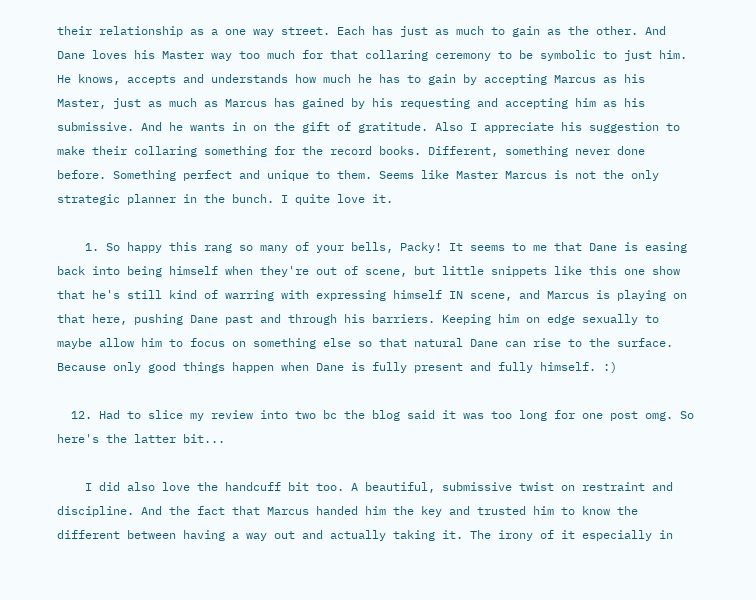their relationship as a one way street. Each has just as much to gain as the other. And Dane loves his Master way too much for that collaring ceremony to be symbolic to just him. He knows, accepts and understands how much he has to gain by accepting Marcus as his Master, just as much as Marcus has gained by his requesting and accepting him as his submissive. And he wants in on the gift of gratitude. Also I appreciate his suggestion to make their collaring something for the record books. Different, something never done before. Something perfect and unique to them. Seems like Master Marcus is not the only strategic planner in the bunch. I quite love it.

    1. So happy this rang so many of your bells, Packy! It seems to me that Dane is easing back into being himself when they're out of scene, but little snippets like this one show that he's still kind of warring with expressing himself IN scene, and Marcus is playing on that here, pushing Dane past and through his barriers. Keeping him on edge sexually to maybe allow him to focus on something else so that natural Dane can rise to the surface. Because only good things happen when Dane is fully present and fully himself. :)

  12. Had to slice my review into two bc the blog said it was too long for one post omg. So here's the latter bit...

    I did also love the handcuff bit too. A beautiful, submissive twist on restraint and discipline. And the fact that Marcus handed him the key and trusted him to know the different between having a way out and actually taking it. The irony of it especially in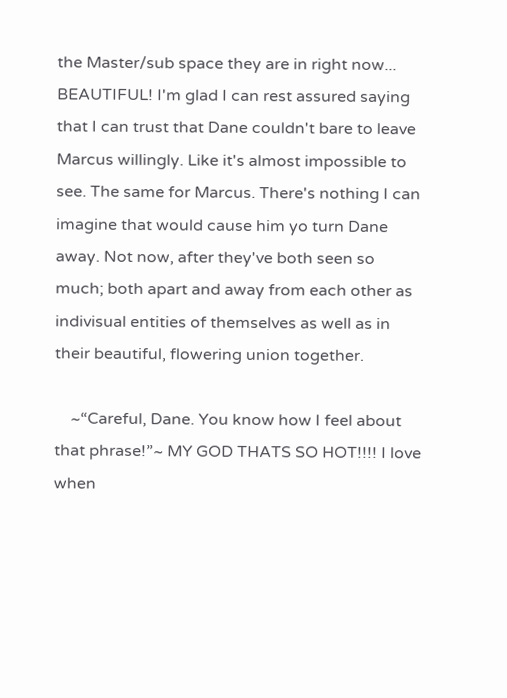the Master/sub space they are in right now... BEAUTIFUL! I'm glad I can rest assured saying that I can trust that Dane couldn't bare to leave Marcus willingly. Like it's almost impossible to see. The same for Marcus. There's nothing I can imagine that would cause him yo turn Dane away. Not now, after they've both seen so much; both apart and away from each other as indivisual entities of themselves as well as in their beautiful, flowering union together.

    ~“Careful, Dane. You know how I feel about that phrase!”~ MY GOD THATS SO HOT!!!! I love when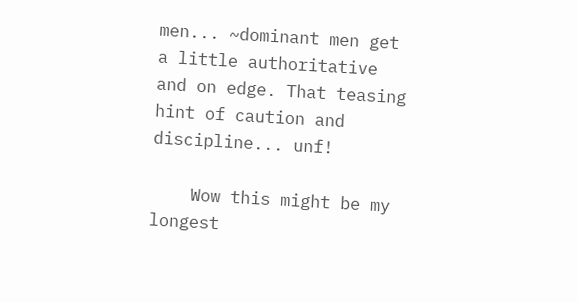men... ~dominant men get a little authoritative and on edge. That teasing hint of caution and discipline... unf!

    Wow this might be my longest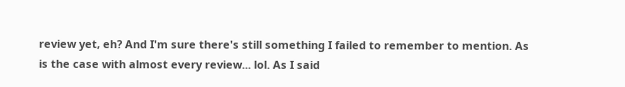review yet, eh? And I'm sure there's still something I failed to remember to mention. As is the case with almost every review... lol. As I said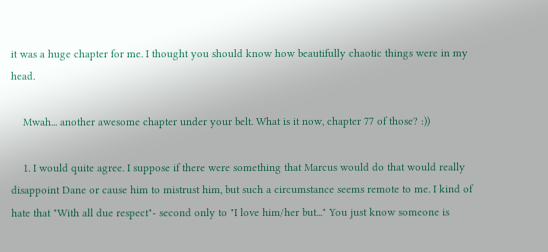it was a huge chapter for me. I thought you should know how beautifully chaotic things were in my head.

    Mwah... another awesome chapter under your belt. What is it now, chapter 77 of those? :))

    1. I would quite agree. I suppose if there were something that Marcus would do that would really disappoint Dane or cause him to mistrust him, but such a circumstance seems remote to me. I kind of hate that "With all due respect"- second only to "I love him/her but..." You just know someone is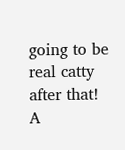going to be real catty after that! A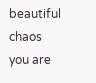beautiful chaos you are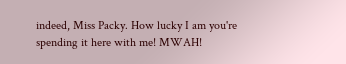indeed, Miss Packy. How lucky I am you're spending it here with me! MWAH!